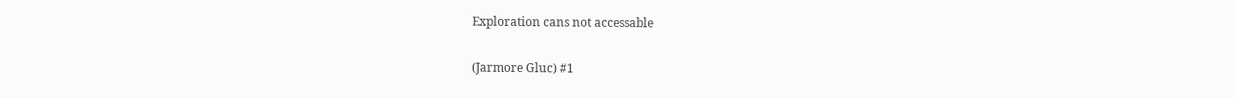Exploration cans not accessable

(Jarmore Gluc) #1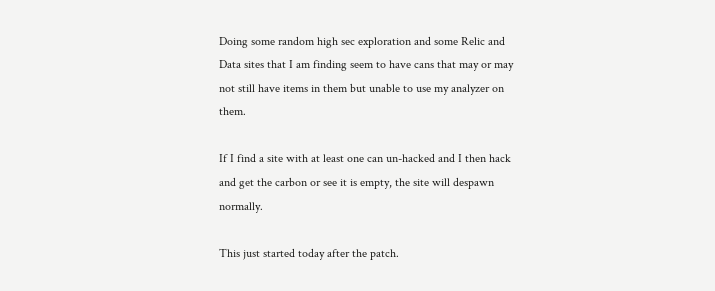Doing some random high sec exploration and some Relic and Data sites that I am finding seem to have cans that may or may not still have items in them but unable to use my analyzer on them.

If I find a site with at least one can un-hacked and I then hack and get the carbon or see it is empty, the site will despawn normally.

This just started today after the patch.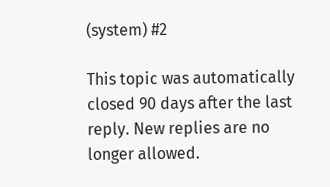(system) #2

This topic was automatically closed 90 days after the last reply. New replies are no longer allowed.